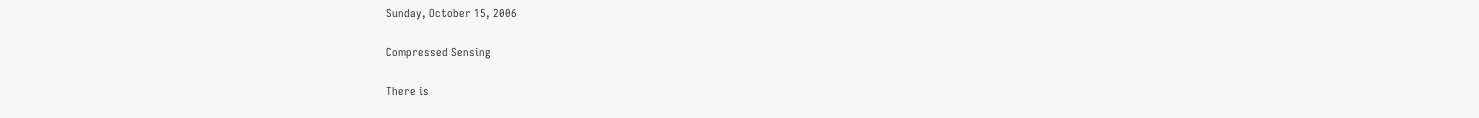Sunday, October 15, 2006

Compressed Sensing

There is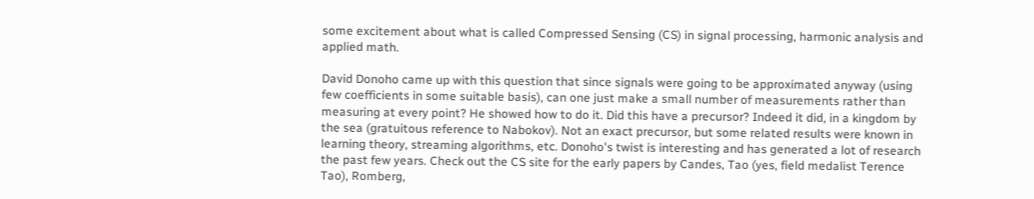some excitement about what is called Compressed Sensing (CS) in signal processing, harmonic analysis and applied math.

David Donoho came up with this question that since signals were going to be approximated anyway (using few coefficients in some suitable basis), can one just make a small number of measurements rather than measuring at every point? He showed how to do it. Did this have a precursor? Indeed it did, in a kingdom by the sea (gratuitous reference to Nabokov). Not an exact precursor, but some related results were known in learning theory, streaming algorithms, etc. Donoho's twist is interesting and has generated a lot of research the past few years. Check out the CS site for the early papers by Candes, Tao (yes, field medalist Terence Tao), Romberg,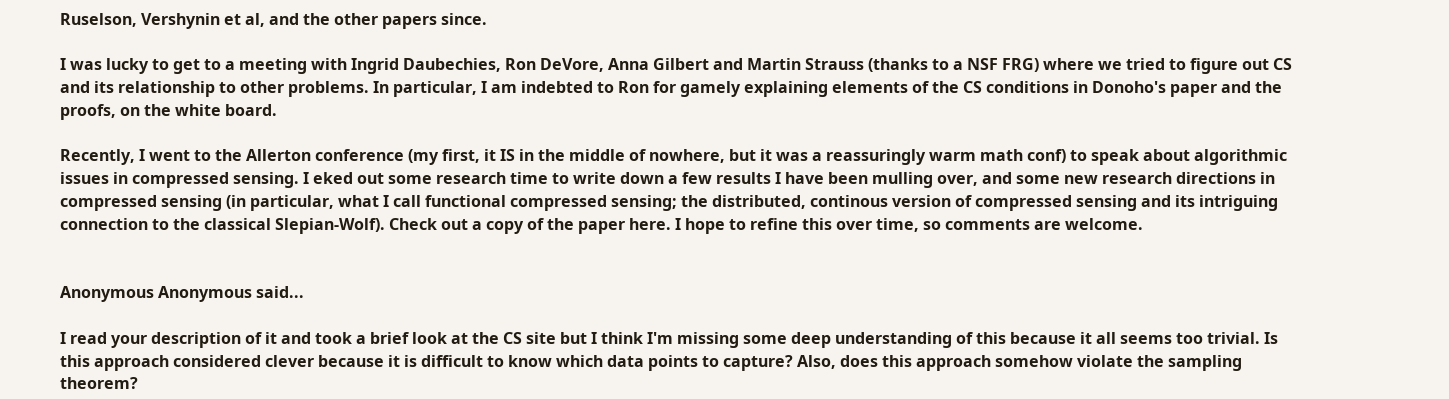Ruselson, Vershynin et al, and the other papers since.

I was lucky to get to a meeting with Ingrid Daubechies, Ron DeVore, Anna Gilbert and Martin Strauss (thanks to a NSF FRG) where we tried to figure out CS and its relationship to other problems. In particular, I am indebted to Ron for gamely explaining elements of the CS conditions in Donoho's paper and the proofs, on the white board.

Recently, I went to the Allerton conference (my first, it IS in the middle of nowhere, but it was a reassuringly warm math conf) to speak about algorithmic issues in compressed sensing. I eked out some research time to write down a few results I have been mulling over, and some new research directions in compressed sensing (in particular, what I call functional compressed sensing; the distributed, continous version of compressed sensing and its intriguing connection to the classical Slepian-Wolf). Check out a copy of the paper here. I hope to refine this over time, so comments are welcome.


Anonymous Anonymous said...

I read your description of it and took a brief look at the CS site but I think I'm missing some deep understanding of this because it all seems too trivial. Is this approach considered clever because it is difficult to know which data points to capture? Also, does this approach somehow violate the sampling theorem?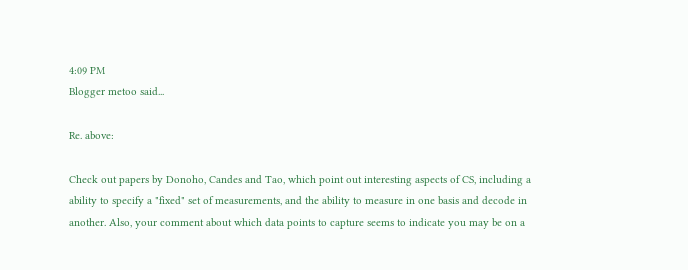4:09 PM
Blogger metoo said...

Re. above:

Check out papers by Donoho, Candes and Tao, which point out interesting aspects of CS, including a ability to specify a "fixed" set of measurements, and the ability to measure in one basis and decode in another. Also, your comment about which data points to capture seems to indicate you may be on a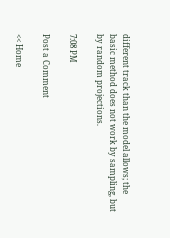different track than the model allows; the basic method does not work by sampling, but by random projections.

7:08 PM

Post a Comment

<< Home